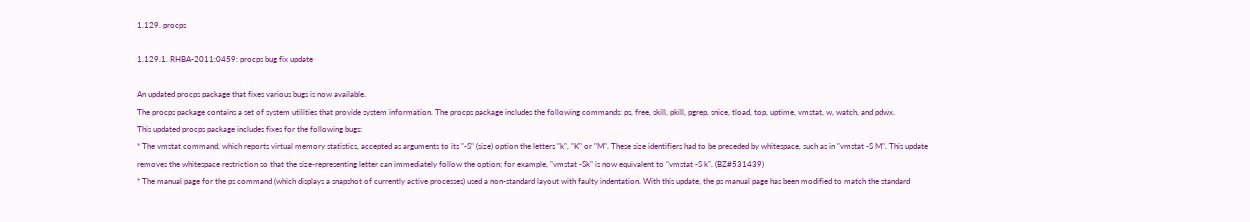1.129. procps

1.129.1. RHBA-2011:0459: procps bug fix update

An updated procps package that fixes various bugs is now available.
The procps package contains a set of system utilities that provide system information. The procps package includes the following commands: ps, free, skill, pkill, pgrep, snice, tload, top, uptime, vmstat, w, watch, and pdwx.
This updated procps package includes fixes for the following bugs:
* The vmstat command, which reports virtual memory statistics, accepted as arguments to its "-S" (size) option the letters "k", "K" or "M". These size identifiers had to be preceded by whitespace, such as in "vmstat -S M". This update removes the whitespace restriction so that the size-representing letter can immediately follow the option; for example, "vmstat -Sk" is now equivalent to "vmstat -S k". (BZ#531439)
* The manual page for the ps command (which displays a snapshot of currently active processes) used a non-standard layout with faulty indentation. With this update, the ps manual page has been modified to match the standard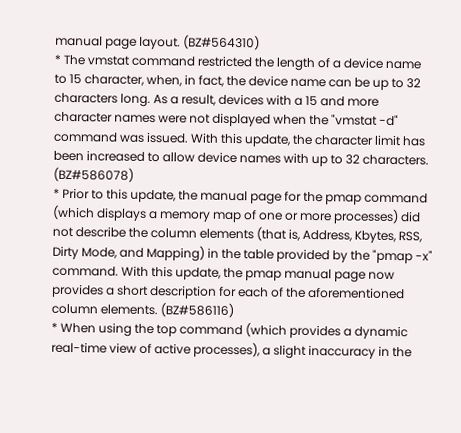manual page layout. (BZ#564310)
* The vmstat command restricted the length of a device name to 15 character, when, in fact, the device name can be up to 32 characters long. As a result, devices with a 15 and more character names were not displayed when the "vmstat -d" command was issued. With this update, the character limit has been increased to allow device names with up to 32 characters. (BZ#586078)
* Prior to this update, the manual page for the pmap command (which displays a memory map of one or more processes) did not describe the column elements (that is, Address, Kbytes, RSS, Dirty Mode, and Mapping) in the table provided by the "pmap -x" command. With this update, the pmap manual page now provides a short description for each of the aforementioned column elements. (BZ#586116)
* When using the top command (which provides a dynamic real-time view of active processes), a slight inaccuracy in the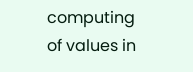computing of values in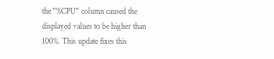the "%CPU" column caused the displayed values to be higher than 100%. This update fixes this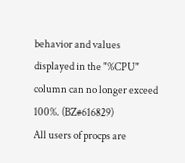behavior and values displayed in the "%CPU" column can no longer exceed 100%. (BZ#616829)
All users of procps are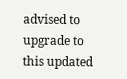advised to upgrade to this updated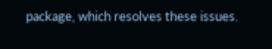package, which resolves these issues.